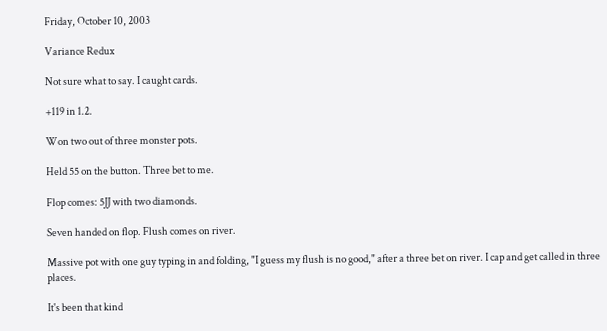Friday, October 10, 2003

Variance Redux

Not sure what to say. I caught cards.

+119 in 1.2.

Won two out of three monster pots.

Held 55 on the button. Three bet to me.

Flop comes: 5JJ with two diamonds.

Seven handed on flop. Flush comes on river.

Massive pot with one guy typing in and folding, "I guess my flush is no good," after a three bet on river. I cap and get called in three places.

It's been that kind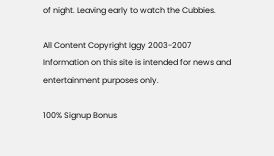of night. Leaving early to watch the Cubbies.

All Content Copyright Iggy 2003-2007
Information on this site is intended for news and entertainment purposes only.

100% Signup Bonus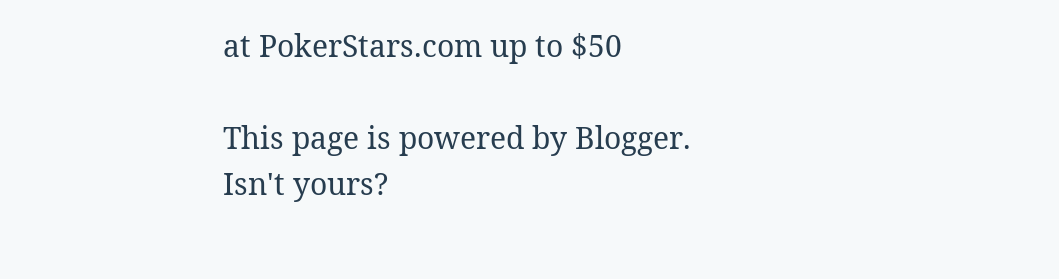at PokerStars.com up to $50

This page is powered by Blogger. Isn't yours?